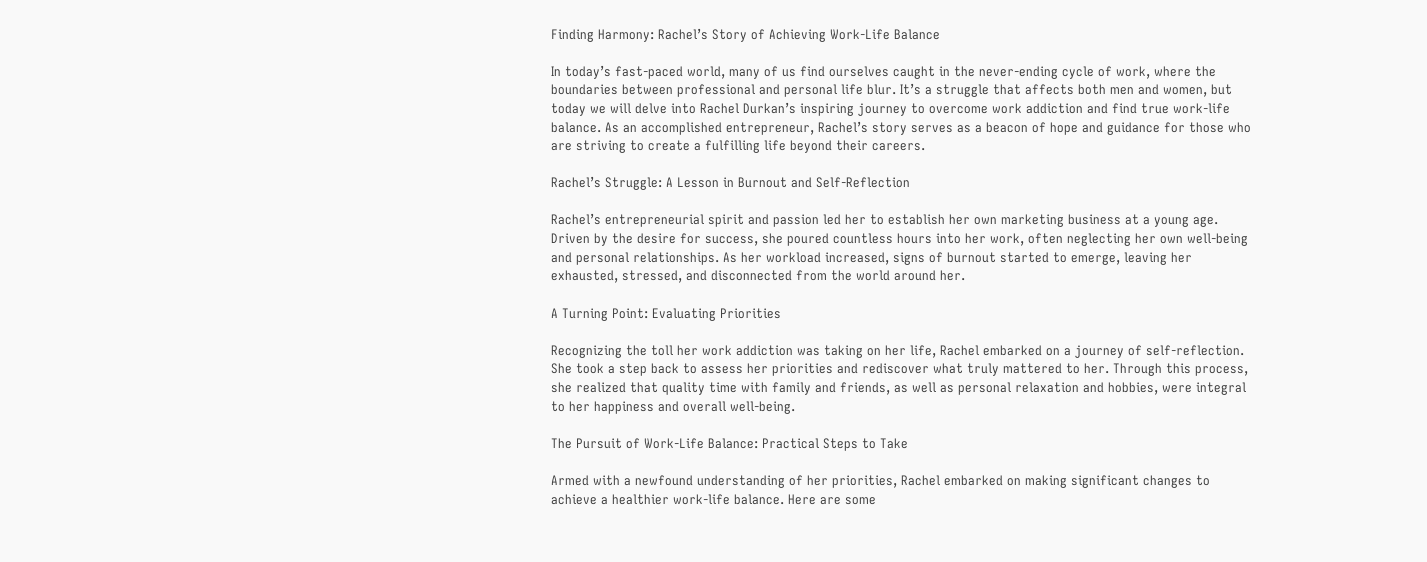Finding Harmony: Rachel’s Story of Achieving Work-Life Balance

In today’s fast-paced world, many of us find ourselves caught in the never-ending cycle of work, where the boundaries between professional and personal life blur. It’s a struggle that affects both men and women, but today we will delve into Rachel Durkan’s inspiring journey to overcome work addiction and find true work-life balance. As an accomplished entrepreneur, Rachel’s story serves as a beacon of hope and guidance for those who are striving to create a fulfilling life beyond their careers.

Rachel’s Struggle: A Lesson in Burnout and Self-Reflection

Rachel’s entrepreneurial spirit and passion led her to establish her own marketing business at a young age. Driven by the desire for success, she poured countless hours into her work, often neglecting her own well-being and personal relationships. As her workload increased, signs of burnout started to emerge, leaving her exhausted, stressed, and disconnected from the world around her.

A Turning Point: Evaluating Priorities

Recognizing the toll her work addiction was taking on her life, Rachel embarked on a journey of self-reflection. She took a step back to assess her priorities and rediscover what truly mattered to her. Through this process, she realized that quality time with family and friends, as well as personal relaxation and hobbies, were integral to her happiness and overall well-being.

The Pursuit of Work-Life Balance: Practical Steps to Take

Armed with a newfound understanding of her priorities, Rachel embarked on making significant changes to achieve a healthier work-life balance. Here are some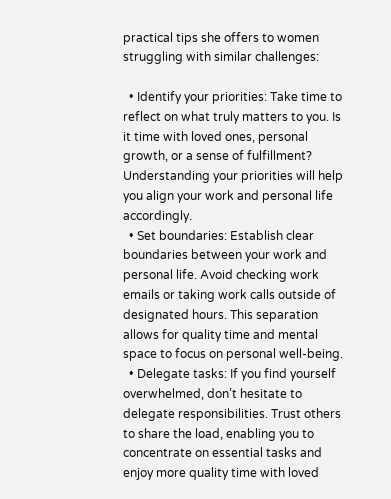practical tips she offers to women struggling with similar challenges:

  • Identify your priorities: Take time to reflect on what truly matters to you. Is it time with loved ones, personal growth, or a sense of fulfillment? Understanding your priorities will help you align your work and personal life accordingly.
  • Set boundaries: Establish clear boundaries between your work and personal life. Avoid checking work emails or taking work calls outside of designated hours. This separation allows for quality time and mental space to focus on personal well-being.
  • Delegate tasks: If you find yourself overwhelmed, don’t hesitate to delegate responsibilities. Trust others to share the load, enabling you to concentrate on essential tasks and enjoy more quality time with loved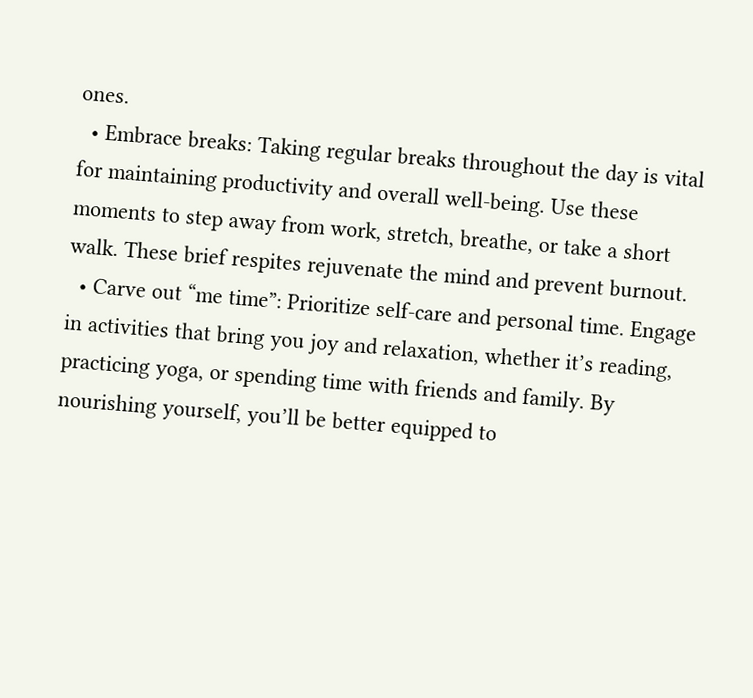ones.
  • Embrace breaks: Taking regular breaks throughout the day is vital for maintaining productivity and overall well-being. Use these moments to step away from work, stretch, breathe, or take a short walk. These brief respites rejuvenate the mind and prevent burnout.
  • Carve out “me time”: Prioritize self-care and personal time. Engage in activities that bring you joy and relaxation, whether it’s reading, practicing yoga, or spending time with friends and family. By nourishing yourself, you’ll be better equipped to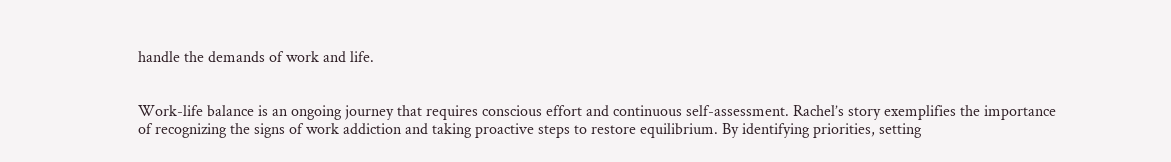handle the demands of work and life.


Work-life balance is an ongoing journey that requires conscious effort and continuous self-assessment. Rachel’s story exemplifies the importance of recognizing the signs of work addiction and taking proactive steps to restore equilibrium. By identifying priorities, setting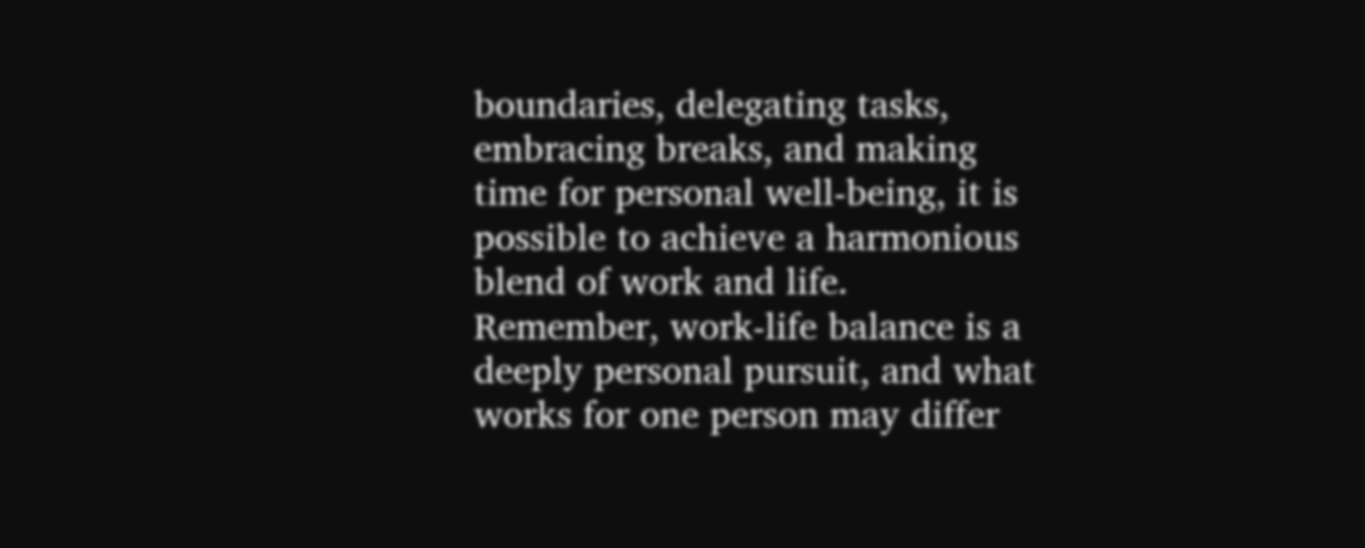boundaries, delegating tasks, embracing breaks, and making time for personal well-being, it is possible to achieve a harmonious blend of work and life.
Remember, work-life balance is a deeply personal pursuit, and what works for one person may differ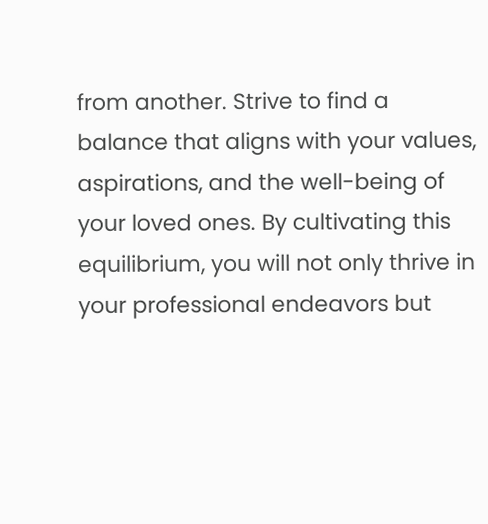from another. Strive to find a balance that aligns with your values, aspirations, and the well-being of your loved ones. By cultivating this equilibrium, you will not only thrive in your professional endeavors but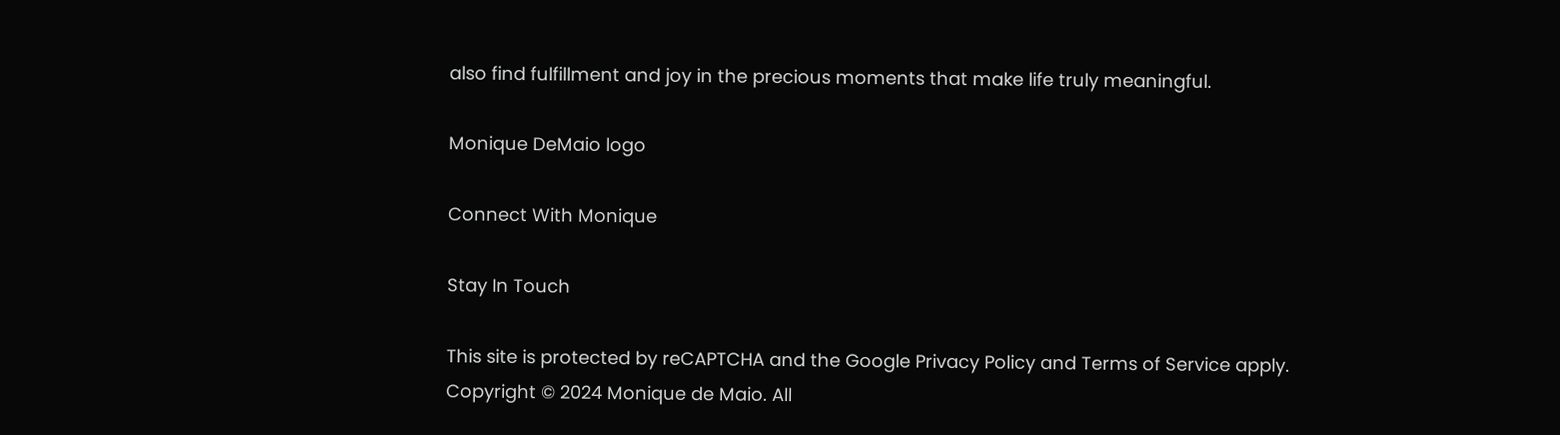also find fulfillment and joy in the precious moments that make life truly meaningful.

Monique DeMaio logo

Connect With Monique

Stay In Touch

This site is protected by reCAPTCHA and the Google Privacy Policy and Terms of Service apply.
Copyright © 2024 Monique de Maio. All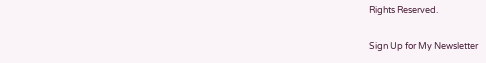Rights Reserved.

Sign Up for My Newsletter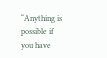“Anything is possible if you have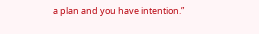a plan and you have intention.”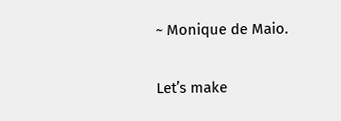~ Monique de Maio.

Let’s make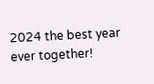2024 the best year ever together!